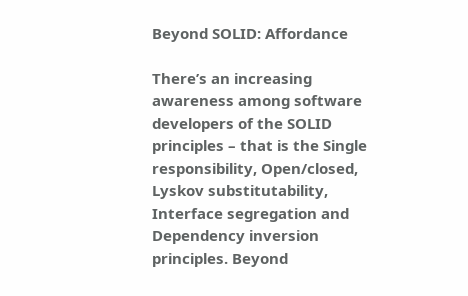Beyond SOLID: Affordance

There’s an increasing awareness among software developers of the SOLID principles – that is the Single responsibility, Open/closed, Lyskov substitutability, Interface segregation and Dependency inversion principles. Beyond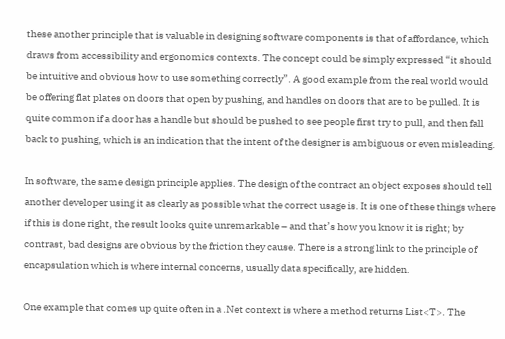these another principle that is valuable in designing software components is that of affordance, which draws from accessibility and ergonomics contexts. The concept could be simply expressed “it should be intuitive and obvious how to use something correctly”. A good example from the real world would be offering flat plates on doors that open by pushing, and handles on doors that are to be pulled. It is quite common if a door has a handle but should be pushed to see people first try to pull, and then fall back to pushing, which is an indication that the intent of the designer is ambiguous or even misleading.

In software, the same design principle applies. The design of the contract an object exposes should tell another developer using it as clearly as possible what the correct usage is. It is one of these things where if this is done right, the result looks quite unremarkable – and that’s how you know it is right; by contrast, bad designs are obvious by the friction they cause. There is a strong link to the principle of encapsulation which is where internal concerns, usually data specifically, are hidden.

One example that comes up quite often in a .Net context is where a method returns List<T>. The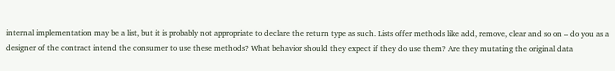internal implementation may be a list, but it is probably not appropriate to declare the return type as such. Lists offer methods like add, remove, clear and so on – do you as a designer of the contract intend the consumer to use these methods? What behavior should they expect if they do use them? Are they mutating the original data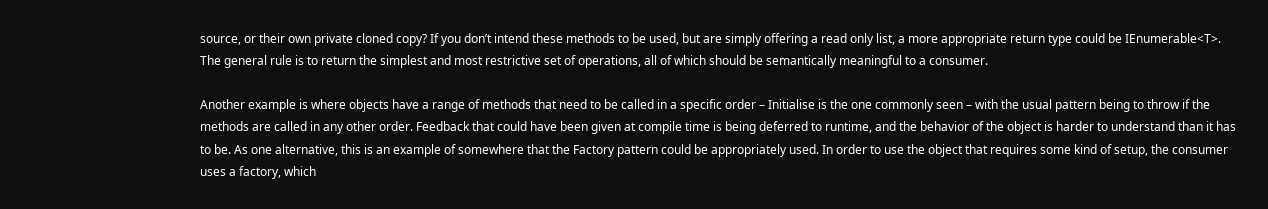source, or their own private cloned copy? If you don’t intend these methods to be used, but are simply offering a read only list, a more appropriate return type could be IEnumerable<T>. The general rule is to return the simplest and most restrictive set of operations, all of which should be semantically meaningful to a consumer.

Another example is where objects have a range of methods that need to be called in a specific order – Initialise is the one commonly seen – with the usual pattern being to throw if the methods are called in any other order. Feedback that could have been given at compile time is being deferred to runtime, and the behavior of the object is harder to understand than it has to be. As one alternative, this is an example of somewhere that the Factory pattern could be appropriately used. In order to use the object that requires some kind of setup, the consumer uses a factory, which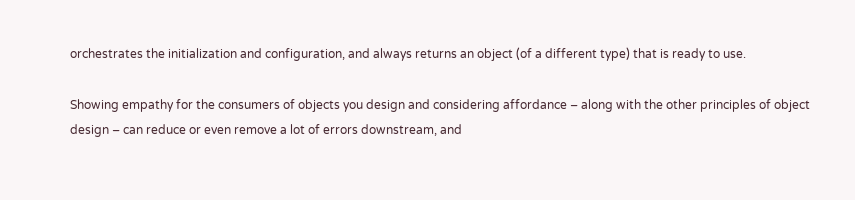orchestrates the initialization and configuration, and always returns an object (of a different type) that is ready to use.

Showing empathy for the consumers of objects you design and considering affordance – along with the other principles of object design – can reduce or even remove a lot of errors downstream, and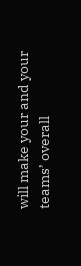will make your and your teams’ overall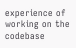experience of working on the codebase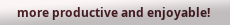more productive and enjoyable!